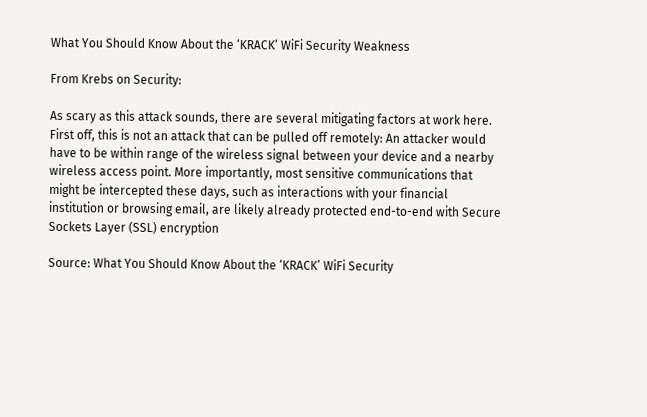What You Should Know About the ‘KRACK’ WiFi Security Weakness

From Krebs on Security:

As scary as this attack sounds, there are several mitigating factors at work here. First off, this is not an attack that can be pulled off remotely: An attacker would have to be within range of the wireless signal between your device and a nearby wireless access point. More importantly, most sensitive communications that might be intercepted these days, such as interactions with your financial institution or browsing email, are likely already protected end-to-end with Secure Sockets Layer (SSL) encryption

Source: What You Should Know About the ‘KRACK’ WiFi Security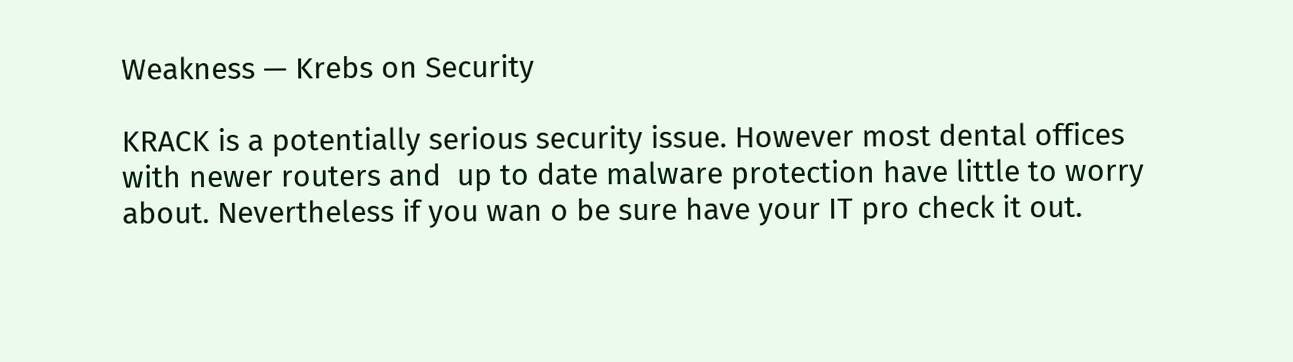Weakness — Krebs on Security

KRACK is a potentially serious security issue. However most dental offices with newer routers and  up to date malware protection have little to worry about. Nevertheless if you wan o be sure have your IT pro check it out.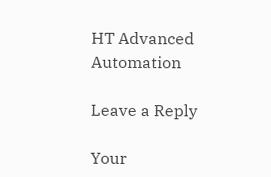HT Advanced Automation

Leave a Reply

Your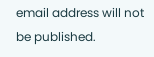email address will not be published.